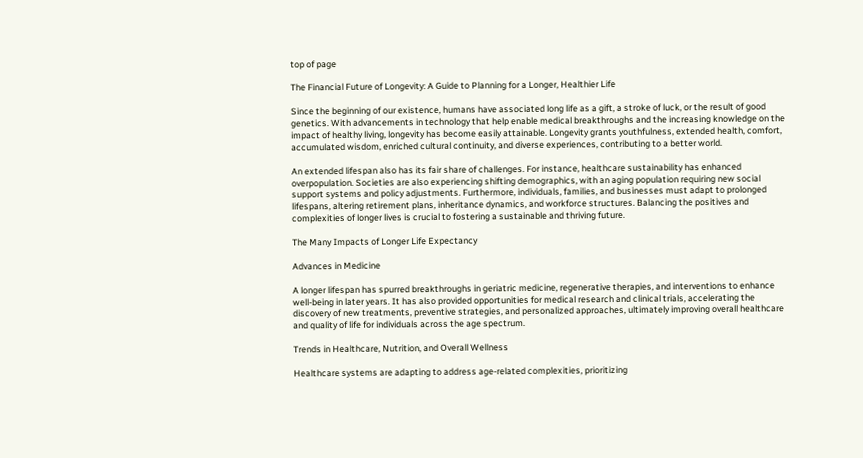top of page

The Financial Future of Longevity: A Guide to Planning for a Longer, Healthier Life

Since the beginning of our existence, humans have associated long life as a gift, a stroke of luck, or the result of good genetics. With advancements in technology that help enable medical breakthroughs and the increasing knowledge on the impact of healthy living, longevity has become easily attainable. Longevity grants youthfulness, extended health, comfort, accumulated wisdom, enriched cultural continuity, and diverse experiences, contributing to a better world.

An extended lifespan also has its fair share of challenges. For instance, healthcare sustainability has enhanced overpopulation. Societies are also experiencing shifting demographics, with an aging population requiring new social support systems and policy adjustments. Furthermore, individuals, families, and businesses must adapt to prolonged lifespans, altering retirement plans, inheritance dynamics, and workforce structures. Balancing the positives and complexities of longer lives is crucial to fostering a sustainable and thriving future.

The Many Impacts of Longer Life Expectancy

Advances in Medicine

A longer lifespan has spurred breakthroughs in geriatric medicine, regenerative therapies, and interventions to enhance well-being in later years. It has also provided opportunities for medical research and clinical trials, accelerating the discovery of new treatments, preventive strategies, and personalized approaches, ultimately improving overall healthcare and quality of life for individuals across the age spectrum.

Trends in Healthcare, Nutrition, and Overall Wellness

Healthcare systems are adapting to address age-related complexities, prioritizing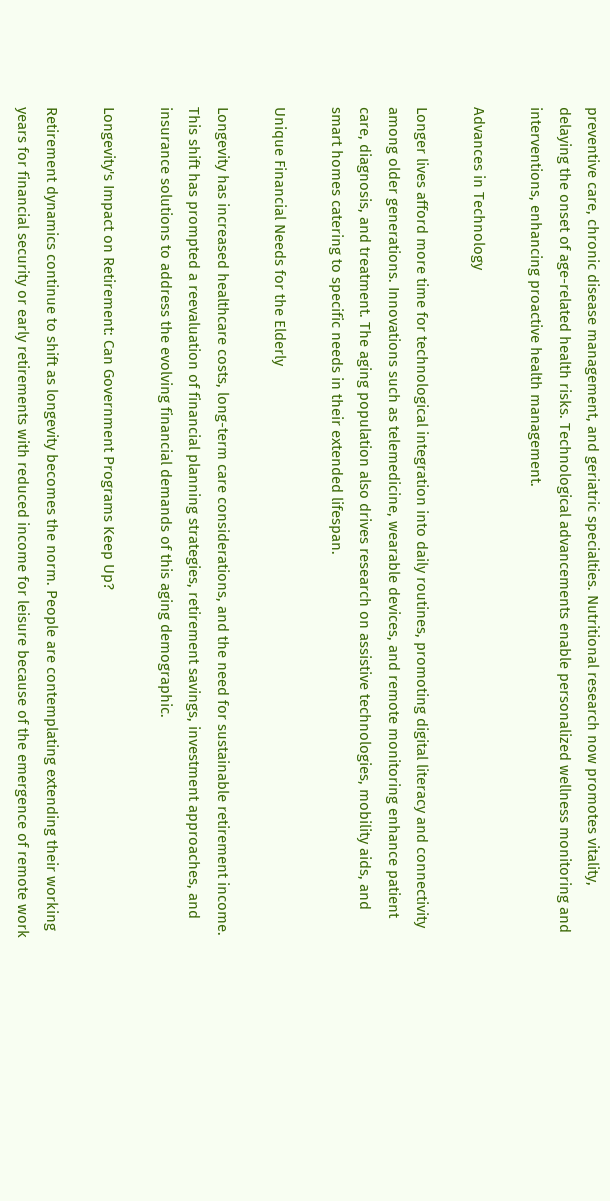preventive care, chronic disease management, and geriatric specialties. Nutritional research now promotes vitality, delaying the onset of age-related health risks. Technological advancements enable personalized wellness monitoring and interventions, enhancing proactive health management.

Advances in Technology

Longer lives afford more time for technological integration into daily routines, promoting digital literacy and connectivity among older generations. Innovations such as telemedicine, wearable devices, and remote monitoring enhance patient care, diagnosis, and treatment. The aging population also drives research on assistive technologies, mobility aids, and smart homes catering to specific needs in their extended lifespan.

Unique Financial Needs for the Elderly

Longevity has increased healthcare costs, long-term care considerations, and the need for sustainable retirement income. This shift has prompted a reevaluation of financial planning strategies, retirement savings, investment approaches, and insurance solutions to address the evolving financial demands of this aging demographic.

Longevity's Impact on Retirement: Can Government Programs Keep Up?

Retirement dynamics continue to shift as longevity becomes the norm. People are contemplating extending their working years for financial security or early retirements with reduced income for leisure because of the emergence of remote work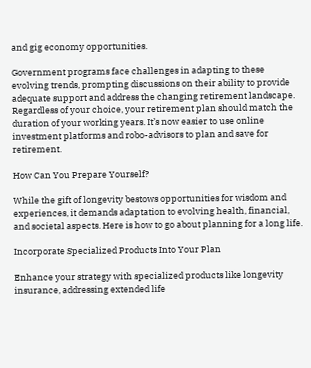and gig economy opportunities.

Government programs face challenges in adapting to these evolving trends, prompting discussions on their ability to provide adequate support and address the changing retirement landscape. Regardless of your choice, your retirement plan should match the duration of your working years. It’s now easier to use online investment platforms and robo-advisors to plan and save for retirement.

How Can You Prepare Yourself?

While the gift of longevity bestows opportunities for wisdom and experiences, it demands adaptation to evolving health, financial, and societal aspects. Here is how to go about planning for a long life.

Incorporate Specialized Products Into Your Plan

Enhance your strategy with specialized products like longevity insurance, addressing extended life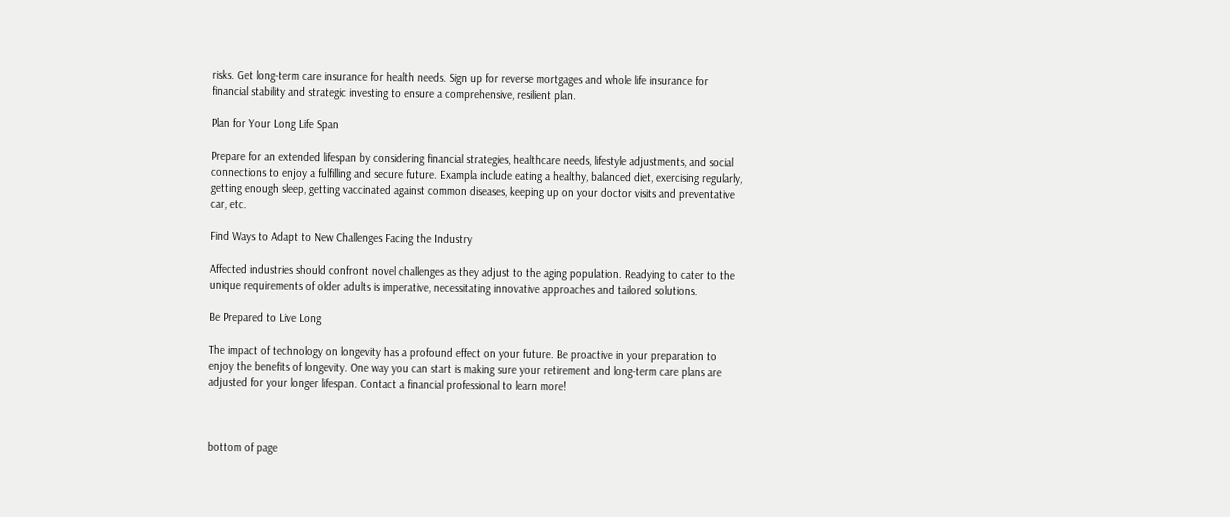risks. Get long-term care insurance for health needs. Sign up for reverse mortgages and whole life insurance for financial stability and strategic investing to ensure a comprehensive, resilient plan.

Plan for Your Long Life Span

Prepare for an extended lifespan by considering financial strategies, healthcare needs, lifestyle adjustments, and social connections to enjoy a fulfilling and secure future. Exampla include eating a healthy, balanced diet, exercising regularly, getting enough sleep, getting vaccinated against common diseases, keeping up on your doctor visits and preventative car, etc.

Find Ways to Adapt to New Challenges Facing the Industry

Affected industries should confront novel challenges as they adjust to the aging population. Readying to cater to the unique requirements of older adults is imperative, necessitating innovative approaches and tailored solutions.

Be Prepared to Live Long

The impact of technology on longevity has a profound effect on your future. Be proactive in your preparation to enjoy the benefits of longevity. One way you can start is making sure your retirement and long-term care plans are adjusted for your longer lifespan. Contact a financial professional to learn more!



bottom of page